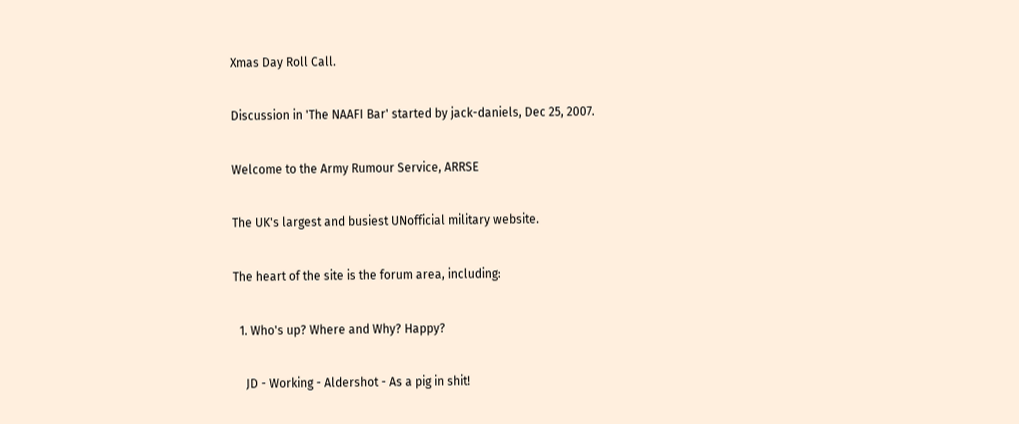Xmas Day Roll Call.

Discussion in 'The NAAFI Bar' started by jack-daniels, Dec 25, 2007.

Welcome to the Army Rumour Service, ARRSE

The UK's largest and busiest UNofficial military website.

The heart of the site is the forum area, including:

  1. Who's up? Where and Why? Happy?

    JD - Working - Aldershot - As a pig in shit!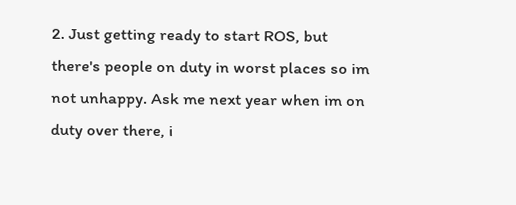2. Just getting ready to start ROS, but there's people on duty in worst places so im not unhappy. Ask me next year when im on duty over there, i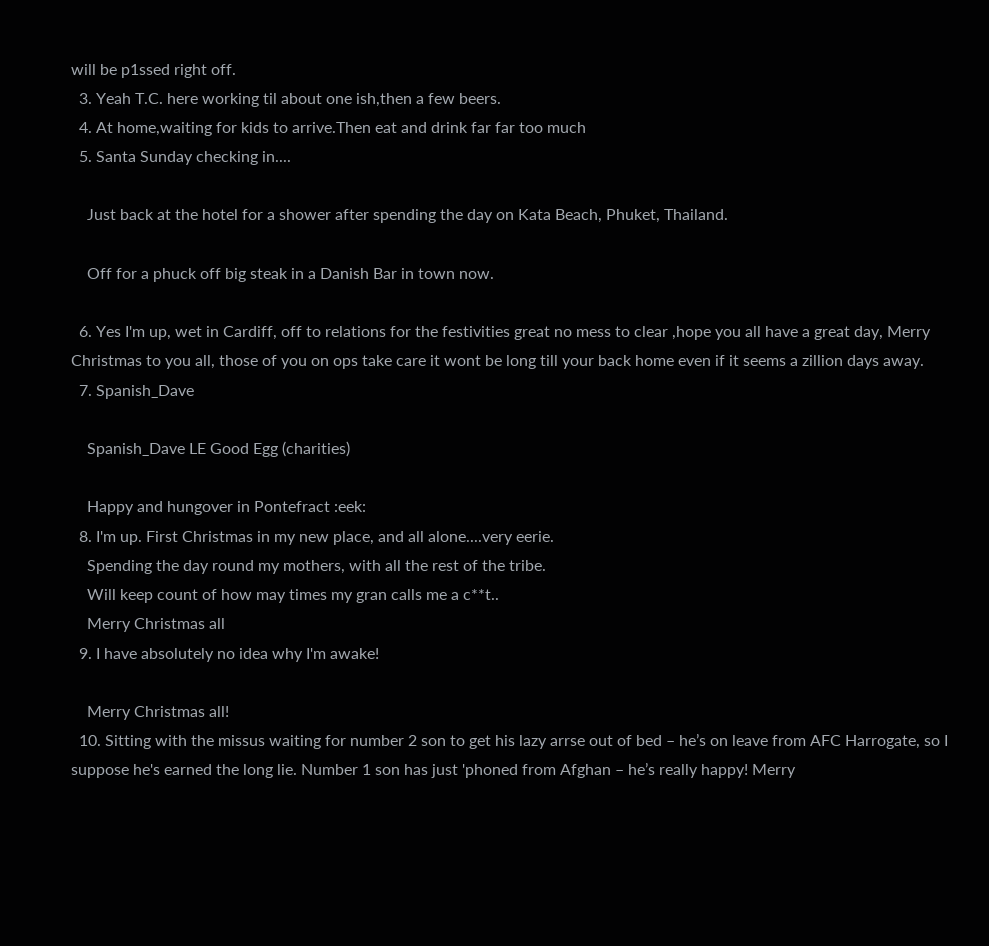will be p1ssed right off.
  3. Yeah T.C. here working til about one ish,then a few beers.
  4. At home,waiting for kids to arrive.Then eat and drink far far too much
  5. Santa Sunday checking in....

    Just back at the hotel for a shower after spending the day on Kata Beach, Phuket, Thailand.

    Off for a phuck off big steak in a Danish Bar in town now.

  6. Yes I'm up, wet in Cardiff, off to relations for the festivities great no mess to clear ,hope you all have a great day, Merry Christmas to you all, those of you on ops take care it wont be long till your back home even if it seems a zillion days away.
  7. Spanish_Dave

    Spanish_Dave LE Good Egg (charities)

    Happy and hungover in Pontefract :eek:
  8. I'm up. First Christmas in my new place, and all alone....very eerie.
    Spending the day round my mothers, with all the rest of the tribe.
    Will keep count of how may times my gran calls me a c**t..
    Merry Christmas all
  9. I have absolutely no idea why I'm awake!

    Merry Christmas all!
  10. Sitting with the missus waiting for number 2 son to get his lazy arrse out of bed – he’s on leave from AFC Harrogate, so I suppose he's earned the long lie. Number 1 son has just 'phoned from Afghan – he’s really happy! Merry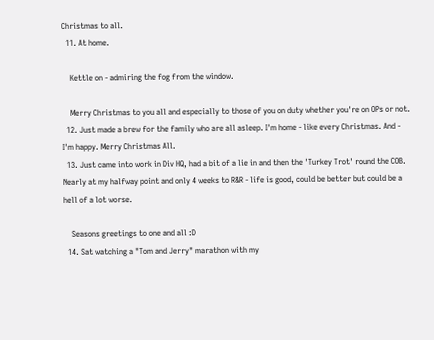Christmas to all.
  11. At home.

    Kettle on - admiring the fog from the window.

    Merry Christmas to you all and especially to those of you on duty whether you're on OPs or not.
  12. Just made a brew for the family who are all asleep. I'm home - like every Christmas. And - I'm happy. Merry Christmas All.
  13. Just came into work in Div HQ, had a bit of a lie in and then the 'Turkey Trot' round the COB. Nearly at my halfway point and only 4 weeks to R&R - life is good, could be better but could be a hell of a lot worse.

    Seasons greetings to one and all :D
  14. Sat watching a "Tom and Jerry" marathon with my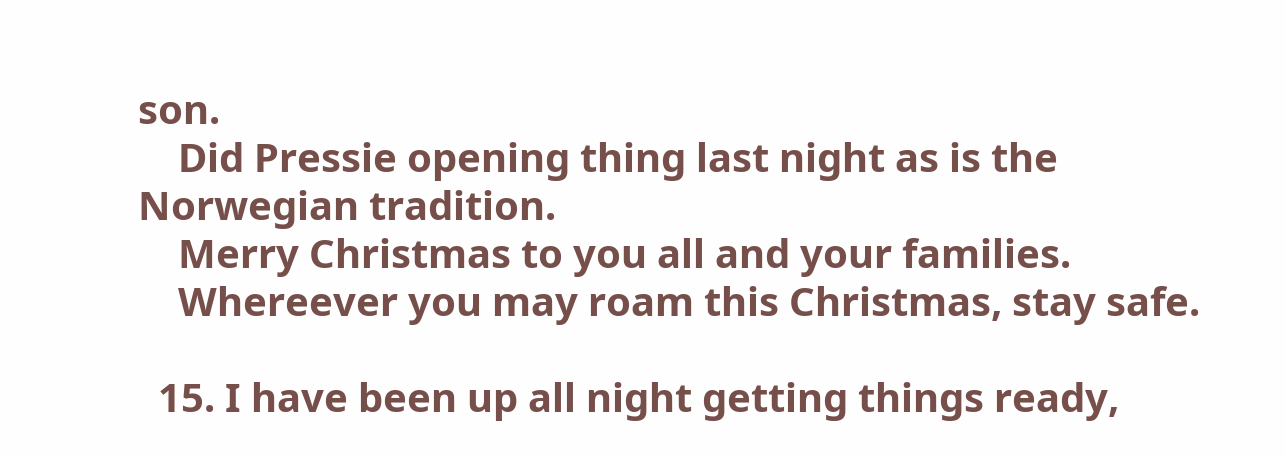son.
    Did Pressie opening thing last night as is the Norwegian tradition.
    Merry Christmas to you all and your families.
    Whereever you may roam this Christmas, stay safe.

  15. I have been up all night getting things ready,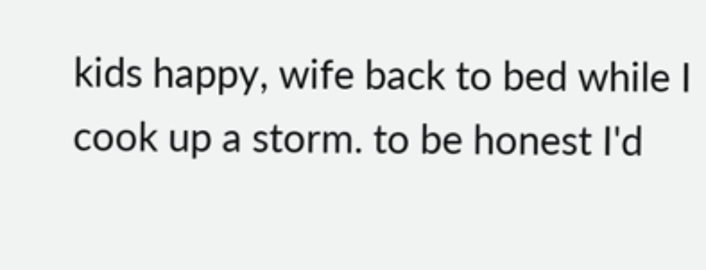kids happy, wife back to bed while I cook up a storm. to be honest I'd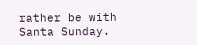rather be with Santa Sunday.